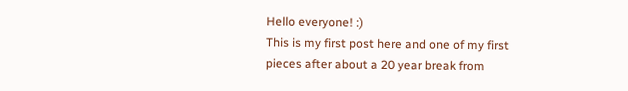Hello everyone! :)
This is my first post here and one of my first pieces after about a 20 year break from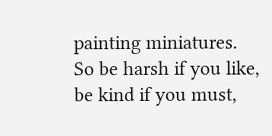painting miniatures.
So be harsh if you like, be kind if you must,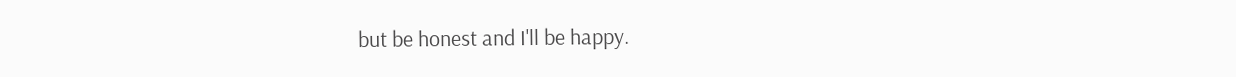but be honest and I'll be happy.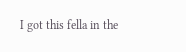I got this fella in the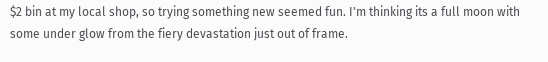$2 bin at my local shop, so trying something new seemed fun. I'm thinking its a full moon with some under glow from the fiery devastation just out of frame.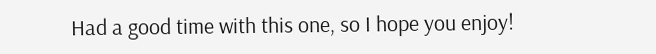Had a good time with this one, so I hope you enjoy!